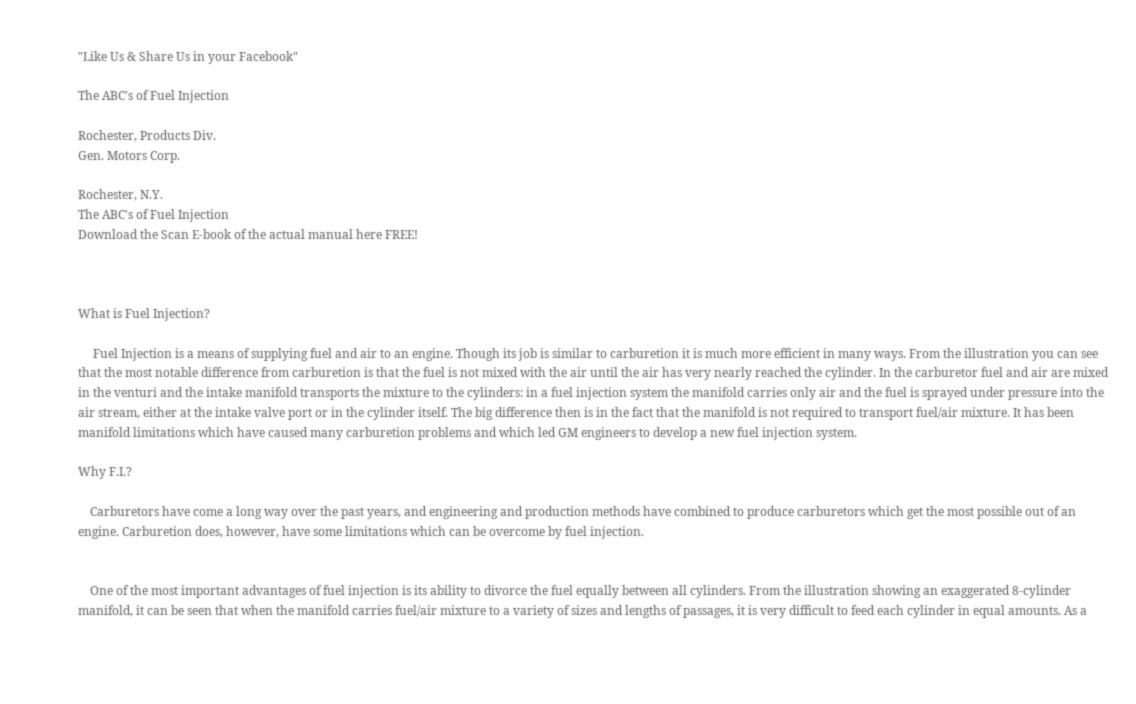"Like Us & Share Us in your Facebook"

The ABC's of Fuel Injection

Rochester, Products Div.
Gen. Motors Corp.

Rochester, N.Y.
The ABC's of Fuel Injection
Download the Scan E-book of the actual manual here FREE!



What is Fuel Injection?

     Fuel Injection is a means of supplying fuel and air to an engine. Though its job is similar to carburetion it is much more efficient in many ways. From the illustration you can see that the most notable difference from carburetion is that the fuel is not mixed with the air until the air has very nearly reached the cylinder. In the carburetor fuel and air are mixed in the venturi and the intake manifold transports the mixture to the cylinders: in a fuel injection system the manifold carries only air and the fuel is sprayed under pressure into the air stream, either at the intake valve port or in the cylinder itself. The big difference then is in the fact that the manifold is not required to transport fuel/air mixture. It has been manifold limitations which have caused many carburetion problems and which led GM engineers to develop a new fuel injection system.

Why F.I.?

    Carburetors have come a long way over the past years, and engineering and production methods have combined to produce carburetors which get the most possible out of an engine. Carburetion does, however, have some limitations which can be overcome by fuel injection.


    One of the most important advantages of fuel injection is its ability to divorce the fuel equally between all cylinders. From the illustration showing an exaggerated 8-cylinder manifold, it can be seen that when the manifold carries fuel/air mixture to a variety of sizes and lengths of passages, it is very difficult to feed each cylinder in equal amounts. As a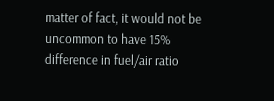matter of fact, it would not be uncommon to have 15% difference in fuel/air ratio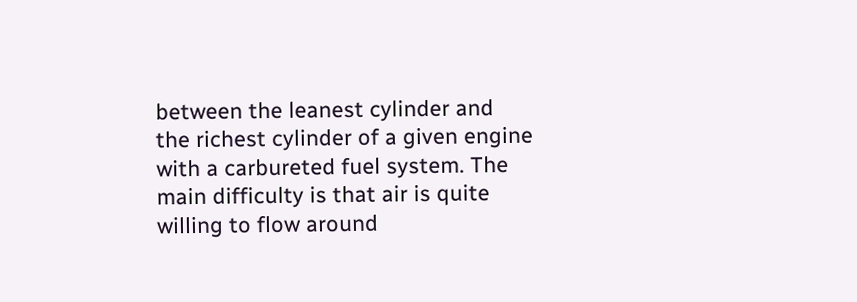between the leanest cylinder and the richest cylinder of a given engine with a carbureted fuel system. The main difficulty is that air is quite willing to flow around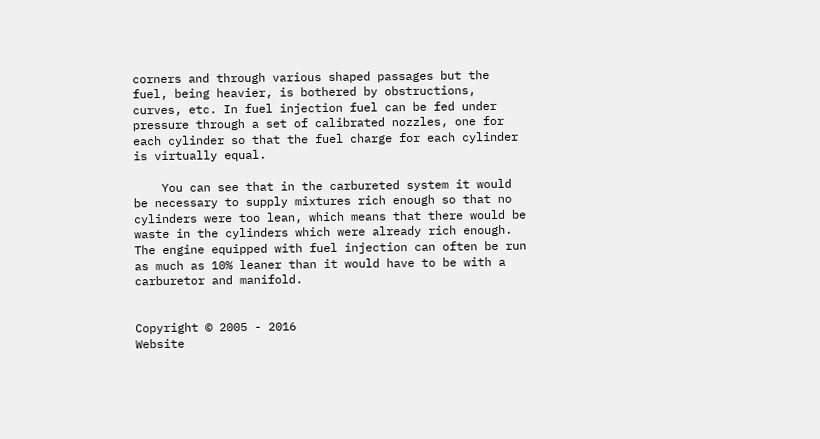corners and through various shaped passages but the fuel, being heavier, is bothered by obstructions, curves, etc. In fuel injection fuel can be fed under pressure through a set of calibrated nozzles, one for each cylinder so that the fuel charge for each cylinder is virtually equal.

    You can see that in the carbureted system it would be necessary to supply mixtures rich enough so that no cylinders were too lean, which means that there would be waste in the cylinders which were already rich enough. The engine equipped with fuel injection can often be run as much as 10% leaner than it would have to be with a carburetor and manifold.


Copyright © 2005 - 2016
Website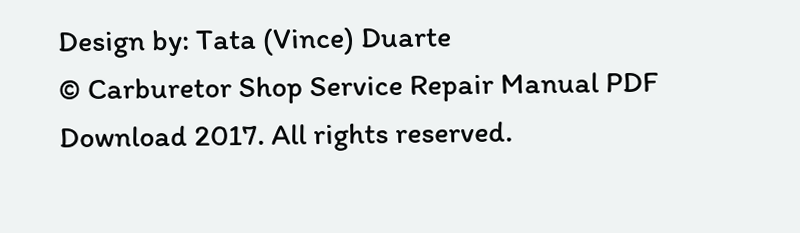Design by: Tata (Vince) Duarte
© Carburetor Shop Service Repair Manual PDF Download 2017. All rights reserved.